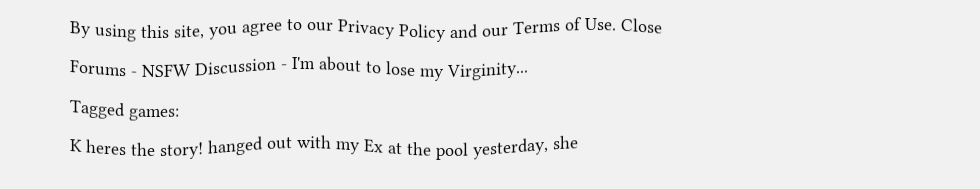By using this site, you agree to our Privacy Policy and our Terms of Use. Close

Forums - NSFW Discussion - I'm about to lose my Virginity...

Tagged games:

K heres the story! hanged out with my Ex at the pool yesterday, she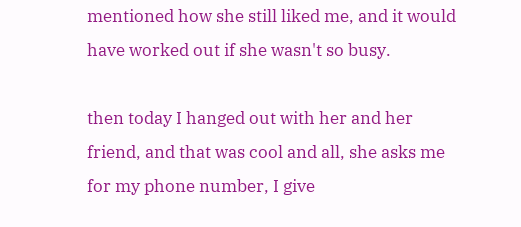mentioned how she still liked me, and it would have worked out if she wasn't so busy.

then today I hanged out with her and her friend, and that was cool and all, she asks me for my phone number, I give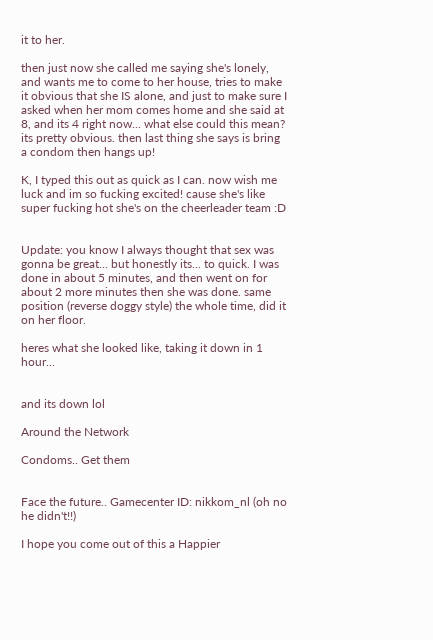it to her.

then just now she called me saying she's lonely, and wants me to come to her house, tries to make it obvious that she IS alone, and just to make sure I asked when her mom comes home and she said at 8, and its 4 right now... what else could this mean? its pretty obvious. then last thing she says is bring a condom then hangs up!

K, I typed this out as quick as I can. now wish me luck and im so fucking excited! cause she's like super fucking hot she's on the cheerleader team :D


Update: you know I always thought that sex was gonna be great... but honestly its... to quick. I was done in about 5 minutes, and then went on for about 2 more minutes then she was done. same position (reverse doggy style) the whole time, did it on her floor.

heres what she looked like, taking it down in 1 hour...


and its down lol

Around the Network

Condoms.. Get them


Face the future.. Gamecenter ID: nikkom_nl (oh no he didn't!!)

I hope you come out of this a Happier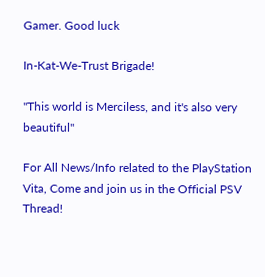Gamer. Good luck

In-Kat-We-Trust Brigade!

"This world is Merciless, and it's also very beautiful"

For All News/Info related to the PlayStation Vita, Come and join us in the Official PSV Thread!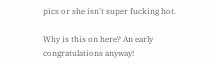pics or she isn't super fucking hot.

Why is this on here? An early congratulations anyway!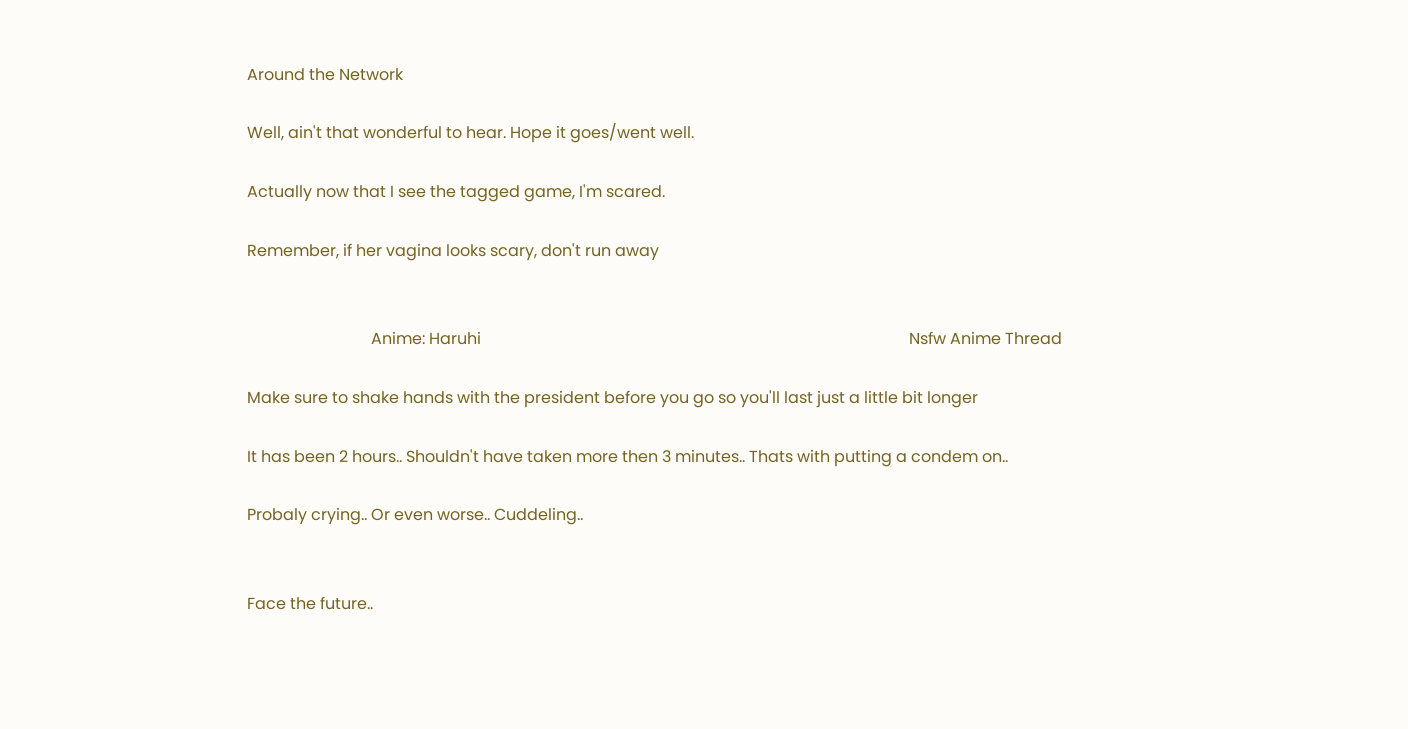Around the Network

Well, ain't that wonderful to hear. Hope it goes/went well.

Actually now that I see the tagged game, I'm scared.

Remember, if her vagina looks scary, don't run away


                               Anime: Haruhi                                                                                                           Nsfw Anime Thread

Make sure to shake hands with the president before you go so you'll last just a little bit longer

It has been 2 hours.. Shouldn't have taken more then 3 minutes.. Thats with putting a condem on..

Probaly crying.. Or even worse.. Cuddeling..


Face the future..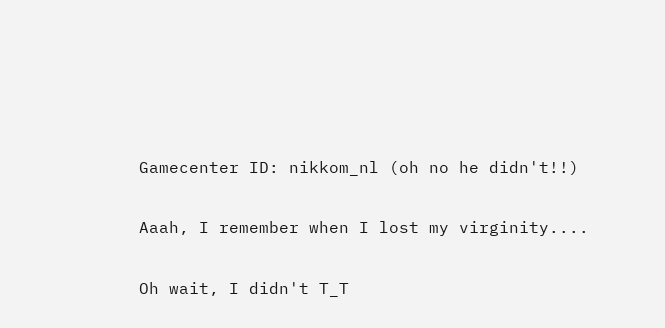Gamecenter ID: nikkom_nl (oh no he didn't!!)

Aaah, I remember when I lost my virginity....

Oh wait, I didn't T_T